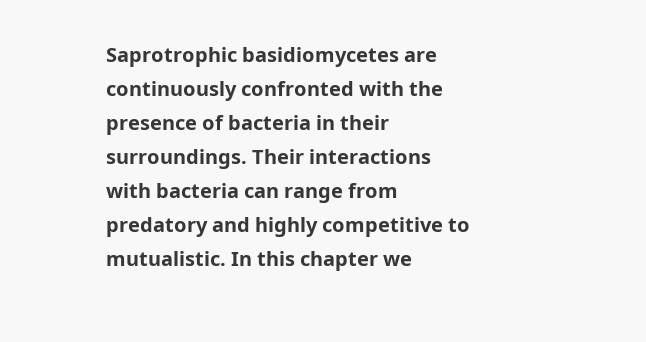Saprotrophic basidiomycetes are continuously confronted with the presence of bacteria in their surroundings. Their interactions with bacteria can range from predatory and highly competitive to mutualistic. In this chapter we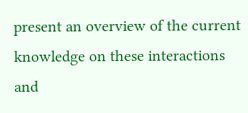present an overview of the current knowledge on these interactions and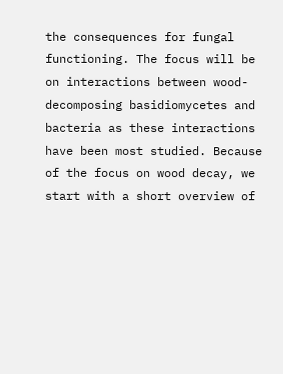the consequences for fungal functioning. The focus will be on interactions between wood-decomposing basidiomycetes and bacteria as these interactions have been most studied. Because of the focus on wood decay, we start with a short overview of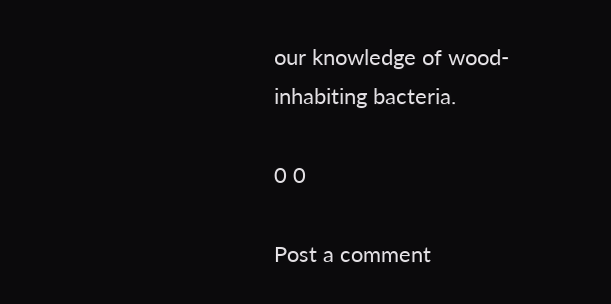our knowledge of wood-inhabiting bacteria.

0 0

Post a comment